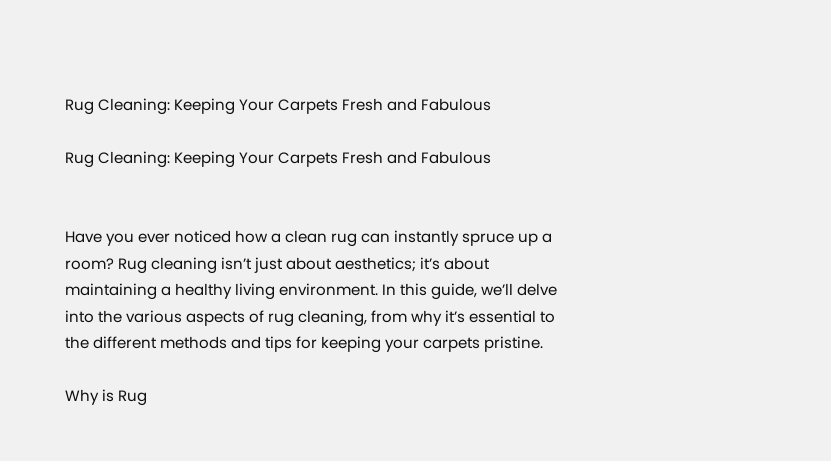Rug Cleaning: Keeping Your Carpets Fresh and Fabulous

Rug Cleaning: Keeping Your Carpets Fresh and Fabulous


Have you ever noticed how a clean rug can instantly spruce up a room? Rug cleaning isn’t just about aesthetics; it’s about maintaining a healthy living environment. In this guide, we’ll delve into the various aspects of rug cleaning, from why it’s essential to the different methods and tips for keeping your carpets pristine.

Why is Rug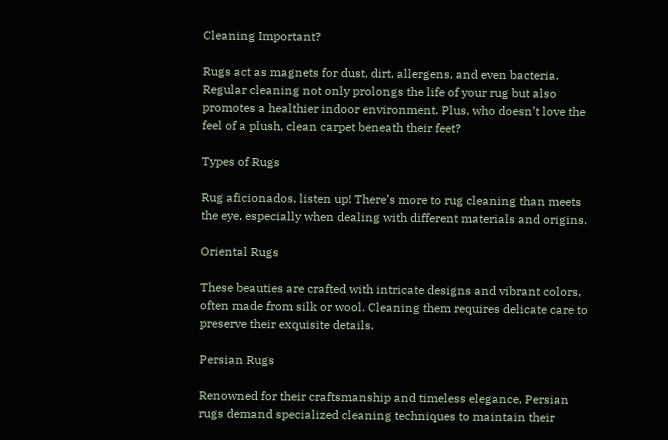Cleaning Important?

Rugs act as magnets for dust, dirt, allergens, and even bacteria. Regular cleaning not only prolongs the life of your rug but also promotes a healthier indoor environment. Plus, who doesn’t love the feel of a plush, clean carpet beneath their feet?

Types of Rugs

Rug aficionados, listen up! There’s more to rug cleaning than meets the eye, especially when dealing with different materials and origins.

Oriental Rugs

These beauties are crafted with intricate designs and vibrant colors, often made from silk or wool. Cleaning them requires delicate care to preserve their exquisite details.

Persian Rugs

Renowned for their craftsmanship and timeless elegance, Persian rugs demand specialized cleaning techniques to maintain their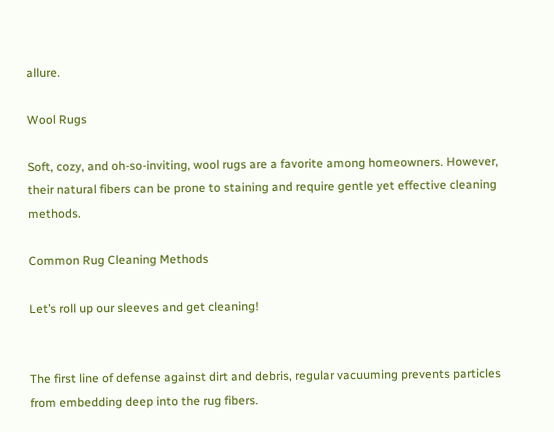allure.

Wool Rugs

Soft, cozy, and oh-so-inviting, wool rugs are a favorite among homeowners. However, their natural fibers can be prone to staining and require gentle yet effective cleaning methods.

Common Rug Cleaning Methods

Let’s roll up our sleeves and get cleaning!


The first line of defense against dirt and debris, regular vacuuming prevents particles from embedding deep into the rug fibers.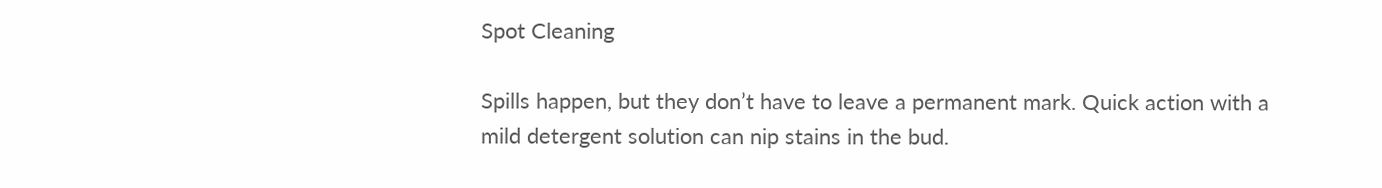Spot Cleaning

Spills happen, but they don’t have to leave a permanent mark. Quick action with a mild detergent solution can nip stains in the bud.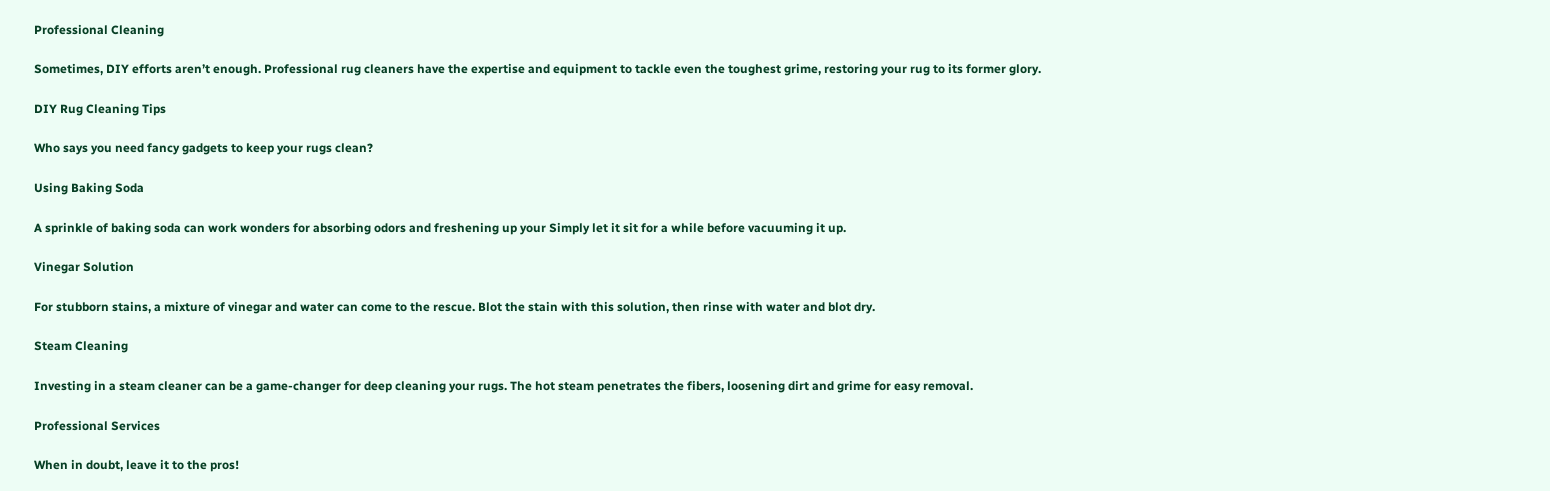Professional Cleaning

Sometimes, DIY efforts aren’t enough. Professional rug cleaners have the expertise and equipment to tackle even the toughest grime, restoring your rug to its former glory.

DIY Rug Cleaning Tips

Who says you need fancy gadgets to keep your rugs clean?

Using Baking Soda

A sprinkle of baking soda can work wonders for absorbing odors and freshening up your Simply let it sit for a while before vacuuming it up.

Vinegar Solution

For stubborn stains, a mixture of vinegar and water can come to the rescue. Blot the stain with this solution, then rinse with water and blot dry.

Steam Cleaning

Investing in a steam cleaner can be a game-changer for deep cleaning your rugs. The hot steam penetrates the fibers, loosening dirt and grime for easy removal.

Professional Services

When in doubt, leave it to the pros!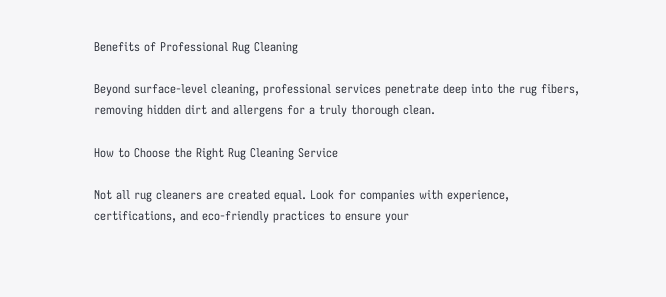Benefits of Professional Rug Cleaning

Beyond surface-level cleaning, professional services penetrate deep into the rug fibers, removing hidden dirt and allergens for a truly thorough clean.

How to Choose the Right Rug Cleaning Service

Not all rug cleaners are created equal. Look for companies with experience, certifications, and eco-friendly practices to ensure your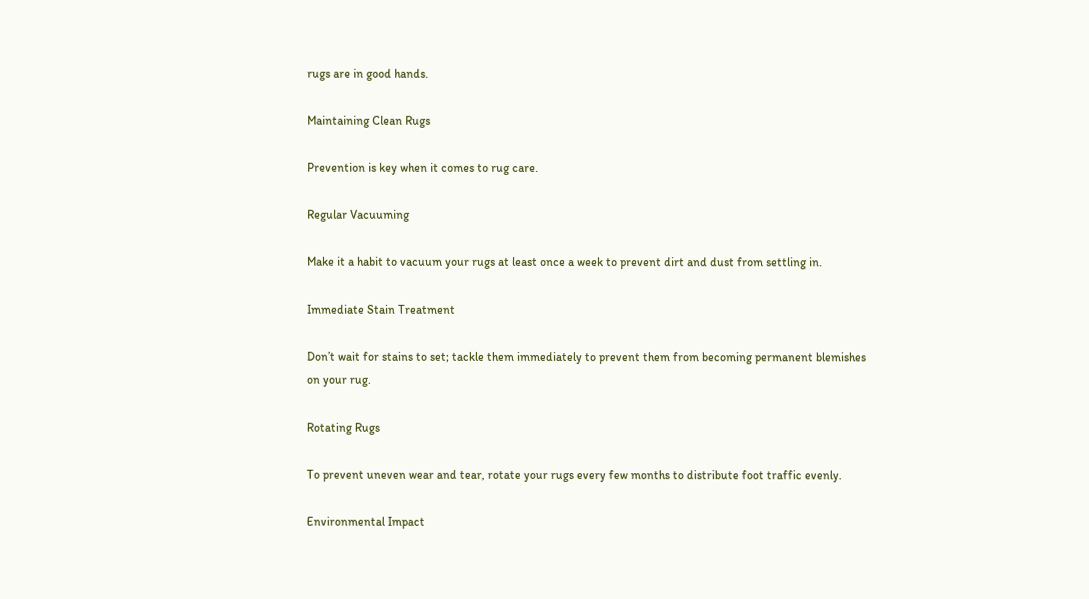rugs are in good hands.

Maintaining Clean Rugs

Prevention is key when it comes to rug care.

Regular Vacuuming

Make it a habit to vacuum your rugs at least once a week to prevent dirt and dust from settling in.

Immediate Stain Treatment

Don’t wait for stains to set; tackle them immediately to prevent them from becoming permanent blemishes on your rug.

Rotating Rugs

To prevent uneven wear and tear, rotate your rugs every few months to distribute foot traffic evenly.

Environmental Impact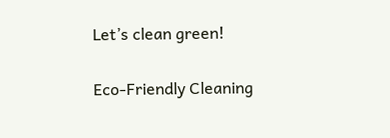Let’s clean green!

Eco-Friendly Cleaning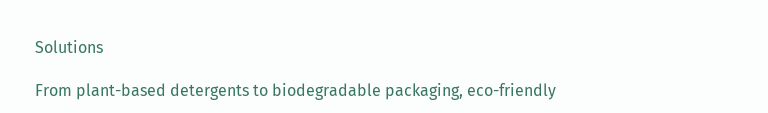Solutions

From plant-based detergents to biodegradable packaging, eco-friendly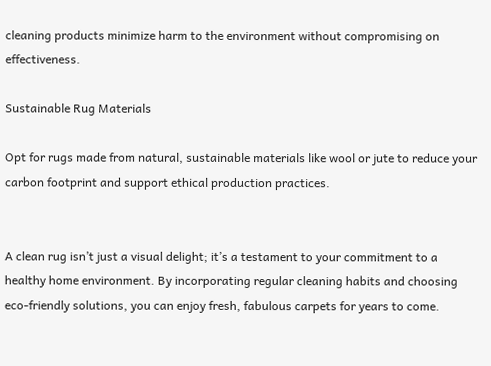cleaning products minimize harm to the environment without compromising on effectiveness.

Sustainable Rug Materials

Opt for rugs made from natural, sustainable materials like wool or jute to reduce your carbon footprint and support ethical production practices.


A clean rug isn’t just a visual delight; it’s a testament to your commitment to a healthy home environment. By incorporating regular cleaning habits and choosing eco-friendly solutions, you can enjoy fresh, fabulous carpets for years to come.